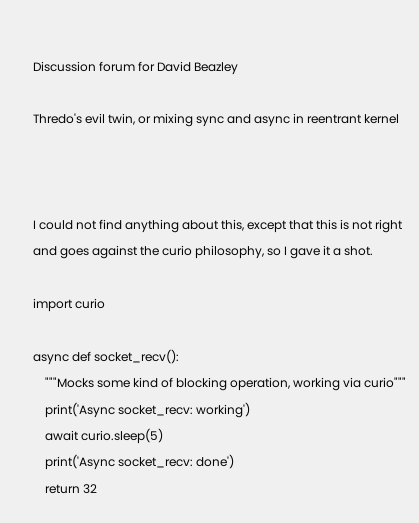Discussion forum for David Beazley

Thredo's evil twin, or mixing sync and async in reentrant kernel



I could not find anything about this, except that this is not right and goes against the curio philosophy, so I gave it a shot.

import curio

async def socket_recv():
    """Mocks some kind of blocking operation, working via curio"""
    print('Async socket_recv: working')
    await curio.sleep(5)
    print('Async socket_recv: done')
    return 32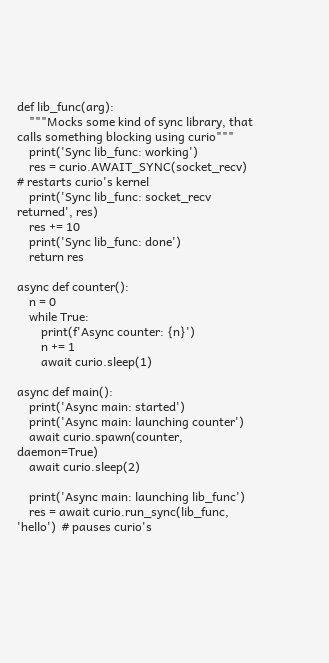def lib_func(arg):
    """Mocks some kind of sync library, that calls something blocking using curio"""
    print('Sync lib_func: working')
    res = curio.AWAIT_SYNC(socket_recv)  # restarts curio's kernel
    print('Sync lib_func: socket_recv returned', res)
    res += 10
    print('Sync lib_func: done')
    return res

async def counter():
    n = 0
    while True:
        print(f'Async counter: {n}')
        n += 1
        await curio.sleep(1)

async def main():
    print('Async main: started')
    print('Async main: launching counter')
    await curio.spawn(counter, daemon=True)
    await curio.sleep(2)

    print('Async main: launching lib_func')
    res = await curio.run_sync(lib_func, 'hello')  # pauses curio's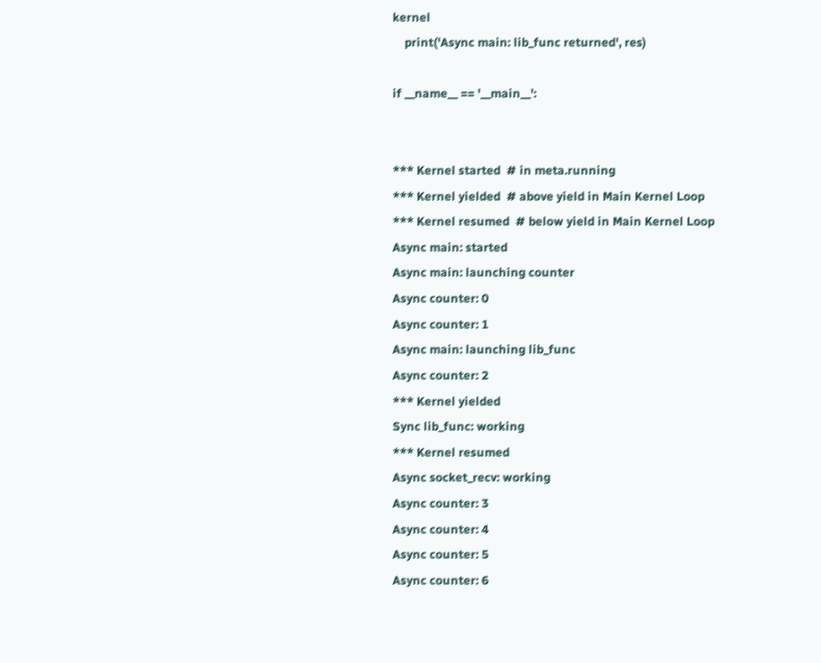kernel
    print('Async main: lib_func returned', res)

if __name__ == '__main__':


*** Kernel started  # in meta.running
*** Kernel yielded  # above yield in Main Kernel Loop
*** Kernel resumed  # below yield in Main Kernel Loop
Async main: started
Async main: launching counter
Async counter: 0
Async counter: 1
Async main: launching lib_func
Async counter: 2
*** Kernel yielded
Sync lib_func: working
*** Kernel resumed
Async socket_recv: working
Async counter: 3
Async counter: 4
Async counter: 5
Async counter: 6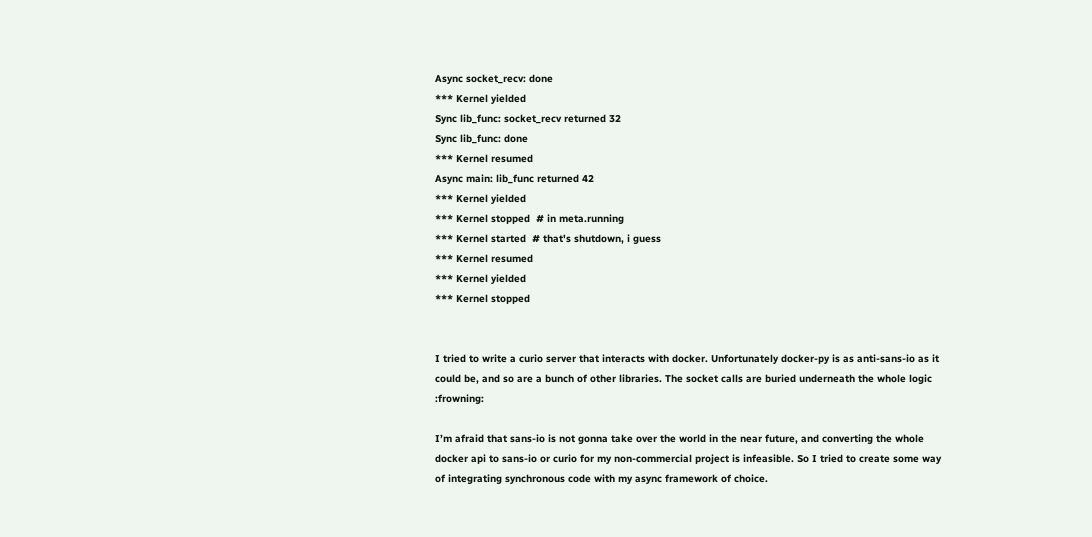Async socket_recv: done
*** Kernel yielded
Sync lib_func: socket_recv returned 32
Sync lib_func: done
*** Kernel resumed
Async main: lib_func returned 42
*** Kernel yielded
*** Kernel stopped  # in meta.running
*** Kernel started  # that's shutdown, i guess
*** Kernel resumed
*** Kernel yielded
*** Kernel stopped


I tried to write a curio server that interacts with docker. Unfortunately docker-py is as anti-sans-io as it could be, and so are a bunch of other libraries. The socket calls are buried underneath the whole logic :frowning:

I’m afraid that sans-io is not gonna take over the world in the near future, and converting the whole docker api to sans-io or curio for my non-commercial project is infeasible. So I tried to create some way of integrating synchronous code with my async framework of choice.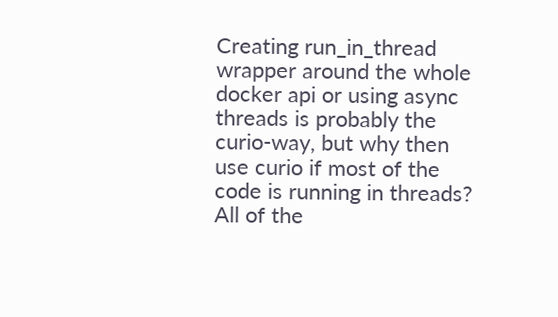Creating run_in_thread wrapper around the whole docker api or using async threads is probably the curio-way, but why then use curio if most of the code is running in threads? All of the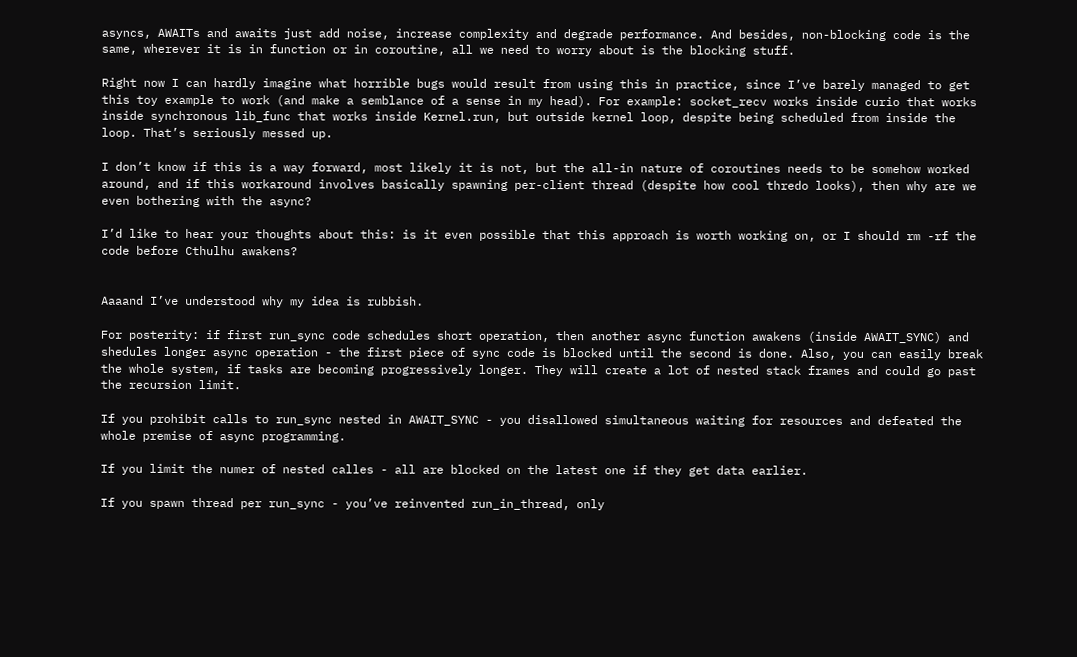asyncs, AWAITs and awaits just add noise, increase complexity and degrade performance. And besides, non-blocking code is the same, wherever it is in function or in coroutine, all we need to worry about is the blocking stuff.

Right now I can hardly imagine what horrible bugs would result from using this in practice, since I’ve barely managed to get this toy example to work (and make a semblance of a sense in my head). For example: socket_recv works inside curio that works inside synchronous lib_func that works inside Kernel.run, but outside kernel loop, despite being scheduled from inside the loop. That’s seriously messed up.

I don’t know if this is a way forward, most likely it is not, but the all-in nature of coroutines needs to be somehow worked around, and if this workaround involves basically spawning per-client thread (despite how cool thredo looks), then why are we even bothering with the async?

I’d like to hear your thoughts about this: is it even possible that this approach is worth working on, or I should rm -rf the code before Cthulhu awakens?


Aaaand I’ve understood why my idea is rubbish.

For posterity: if first run_sync code schedules short operation, then another async function awakens (inside AWAIT_SYNC) and shedules longer async operation - the first piece of sync code is blocked until the second is done. Also, you can easily break the whole system, if tasks are becoming progressively longer. They will create a lot of nested stack frames and could go past the recursion limit.

If you prohibit calls to run_sync nested in AWAIT_SYNC - you disallowed simultaneous waiting for resources and defeated the whole premise of async programming.

If you limit the numer of nested calles - all are blocked on the latest one if they get data earlier.

If you spawn thread per run_sync - you’ve reinvented run_in_thread, only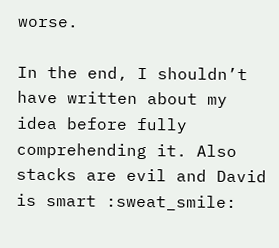worse.

In the end, I shouldn’t have written about my idea before fully comprehending it. Also stacks are evil and David is smart :sweat_smile: